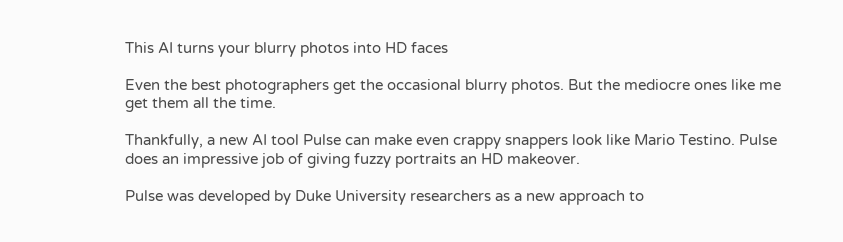This AI turns your blurry photos into HD faces

Even the best photographers get the occasional blurry photos. But the mediocre ones like me get them all the time.

Thankfully, a new AI tool Pulse can make even crappy snappers look like Mario Testino. Pulse does an impressive job of giving fuzzy portraits an HD makeover.

Pulse was developed by Duke University researchers as a new approach to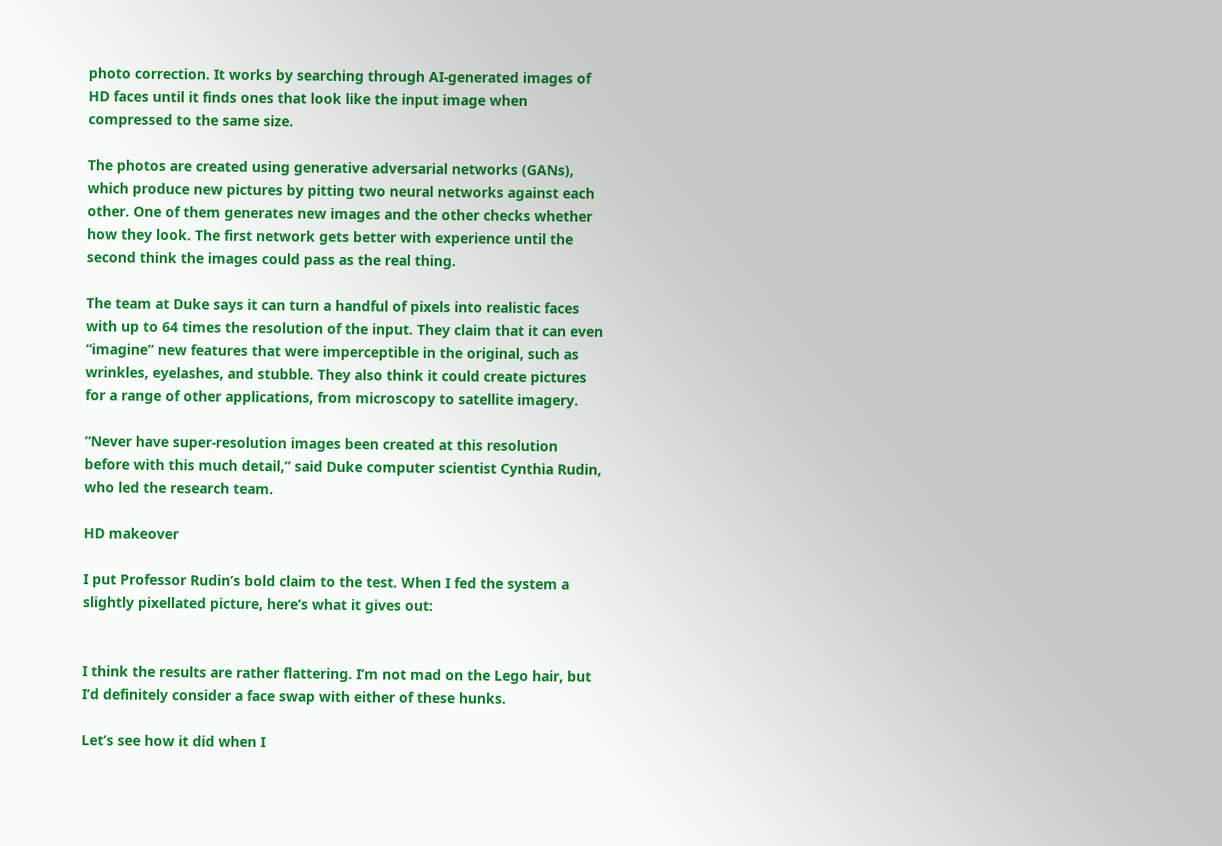photo correction. It works by searching through AI-generated images of HD faces until it finds ones that look like the input image when compressed to the same size.

The photos are created using generative adversarial networks (GANs), which produce new pictures by pitting two neural networks against each other. One of them generates new images and the other checks whether how they look. The first network gets better with experience until the second think the images could pass as the real thing.

The team at Duke says it can turn a handful of pixels into realistic faces with up to 64 times the resolution of the input. They claim that it can even “imagine” new features that were imperceptible in the original, such as wrinkles, eyelashes, and stubble. They also think it could create pictures for a range of other applications, from microscopy to satellite imagery.

“Never have super-resolution images been created at this resolution before with this much detail,” said Duke computer scientist Cynthia Rudin, who led the research team.

HD makeover

I put Professor Rudin’s bold claim to the test. When I fed the system a slightly pixellated picture, here’s what it gives out:


I think the results are rather flattering. I’m not mad on the Lego hair, but I’d definitely consider a face swap with either of these hunks.

Let’s see how it did when I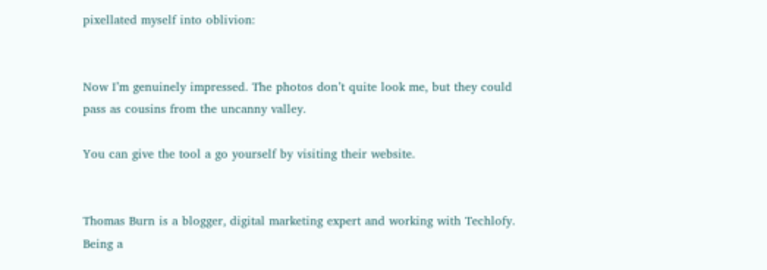pixellated myself into oblivion:


Now I’m genuinely impressed. The photos don’t quite look me, but they could pass as cousins from the uncanny valley.

You can give the tool a go yourself by visiting their website.


Thomas Burn is a blogger, digital marketing expert and working with Techlofy. Being a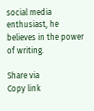social media enthusiast, he believes in the power of writing.

Share via
Copy link